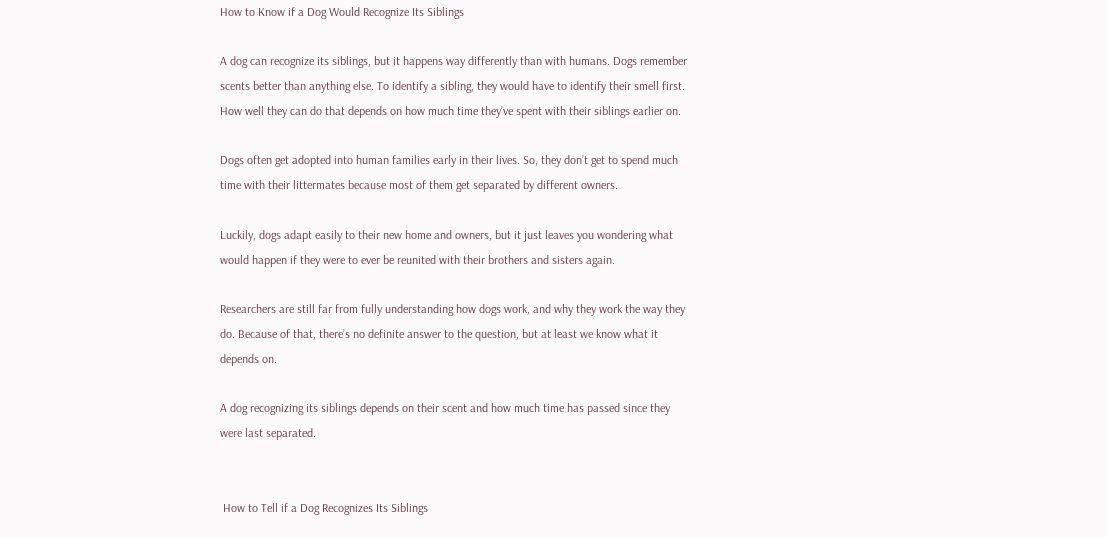How to Know if a Dog Would Recognize Its Siblings

A dog can recognize its siblings, but it happens way differently than with humans. Dogs remember scents better than anything else. To identify a sibling, they would have to identify their smell first. How well they can do that depends on how much time they’ve spent with their siblings earlier on.

Dogs often get adopted into human families early in their lives. So, they don’t get to spend much time with their littermates because most of them get separated by different owners.

Luckily, dogs adapt easily to their new home and owners, but it just leaves you wondering what would happen if they were to ever be reunited with their brothers and sisters again.

Researchers are still far from fully understanding how dogs work, and why they work the way they do. Because of that, there’s no definite answer to the question, but at least we know what it depends on.

A dog recognizing its siblings depends on their scent and how much time has passed since they were last separated.


 How to Tell if a Dog Recognizes Its Siblings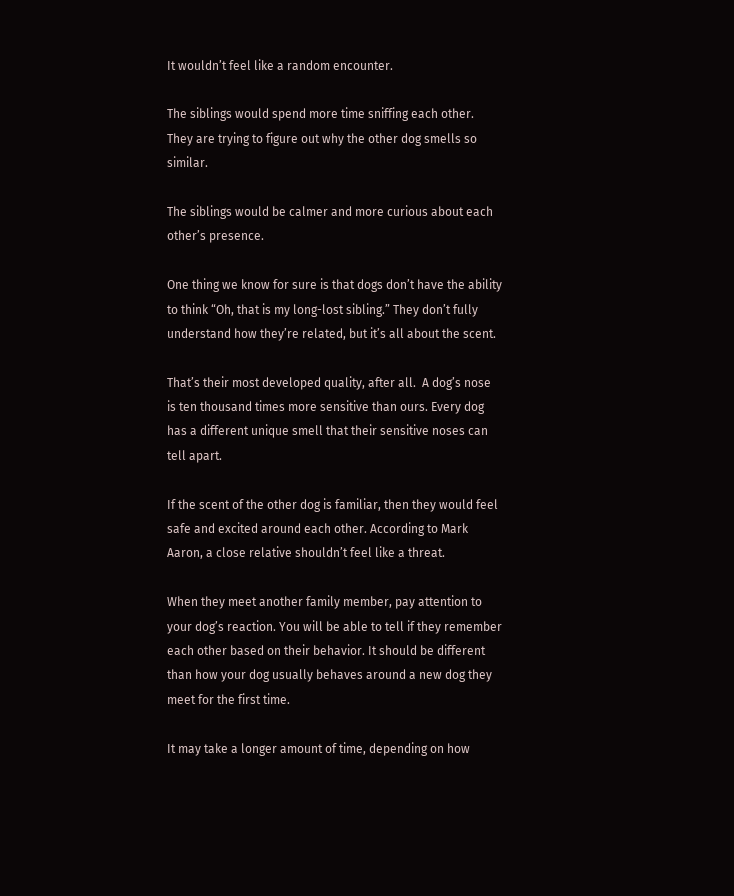It wouldn’t feel like a random encounter.

The siblings would spend more time sniffing each other. They are trying to figure out why the other dog smells so similar.

The siblings would be calmer and more curious about each other’s presence.

One thing we know for sure is that dogs don’t have the ability to think “Oh, that is my long-lost sibling.” They don’t fully understand how they’re related, but it’s all about the scent.

That’s their most developed quality, after all.  A dog’s nose is ten thousand times more sensitive than ours. Every dog has a different unique smell that their sensitive noses can tell apart.

If the scent of the other dog is familiar, then they would feel safe and excited around each other. According to Mark Aaron, a close relative shouldn’t feel like a threat.

When they meet another family member, pay attention to your dog’s reaction. You will be able to tell if they remember each other based on their behavior. It should be different than how your dog usually behaves around a new dog they meet for the first time.

It may take a longer amount of time, depending on how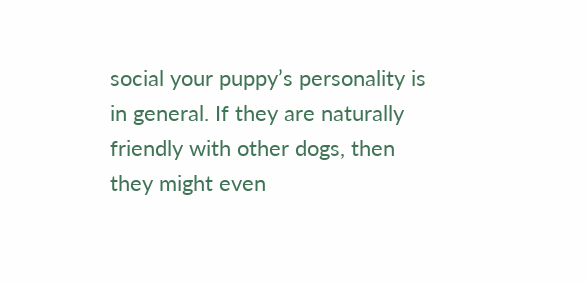social your puppy’s personality is in general. If they are naturally friendly with other dogs, then they might even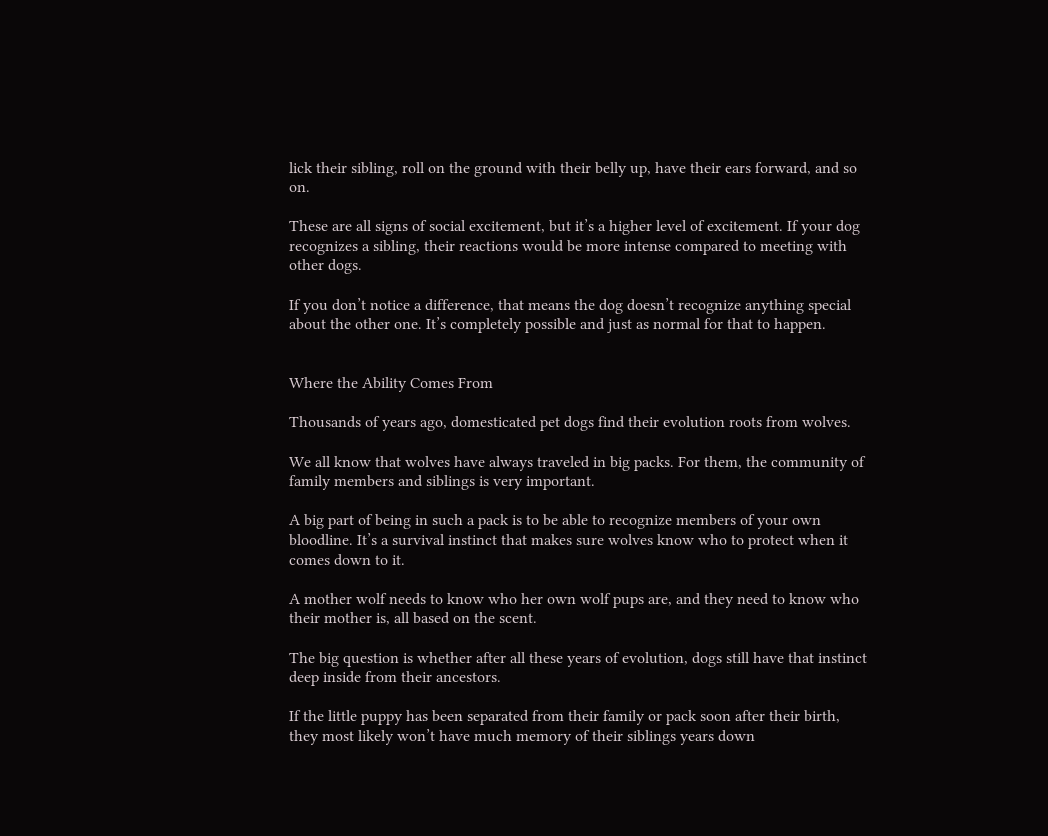lick their sibling, roll on the ground with their belly up, have their ears forward, and so on.

These are all signs of social excitement, but it’s a higher level of excitement. If your dog recognizes a sibling, their reactions would be more intense compared to meeting with other dogs.

If you don’t notice a difference, that means the dog doesn’t recognize anything special about the other one. It’s completely possible and just as normal for that to happen.


Where the Ability Comes From

Thousands of years ago, domesticated pet dogs find their evolution roots from wolves.

We all know that wolves have always traveled in big packs. For them, the community of family members and siblings is very important.

A big part of being in such a pack is to be able to recognize members of your own bloodline. It’s a survival instinct that makes sure wolves know who to protect when it comes down to it.

A mother wolf needs to know who her own wolf pups are, and they need to know who their mother is, all based on the scent.

The big question is whether after all these years of evolution, dogs still have that instinct deep inside from their ancestors.

If the little puppy has been separated from their family or pack soon after their birth, they most likely won’t have much memory of their siblings years down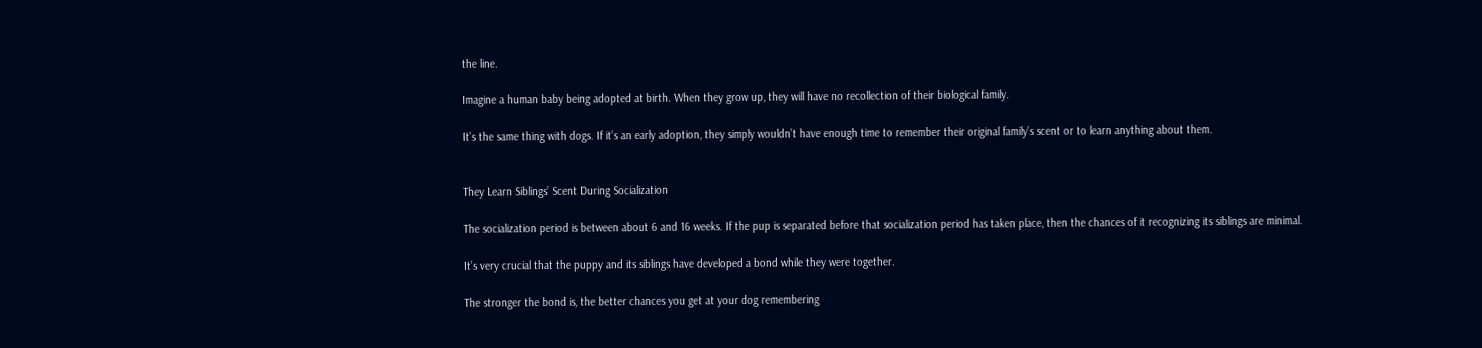the line.

Imagine a human baby being adopted at birth. When they grow up, they will have no recollection of their biological family.

It’s the same thing with dogs. If it’s an early adoption, they simply wouldn’t have enough time to remember their original family’s scent or to learn anything about them.


They Learn Siblings’ Scent During Socialization

The socialization period is between about 6 and 16 weeks. If the pup is separated before that socialization period has taken place, then the chances of it recognizing its siblings are minimal.

It’s very crucial that the puppy and its siblings have developed a bond while they were together.

The stronger the bond is, the better chances you get at your dog remembering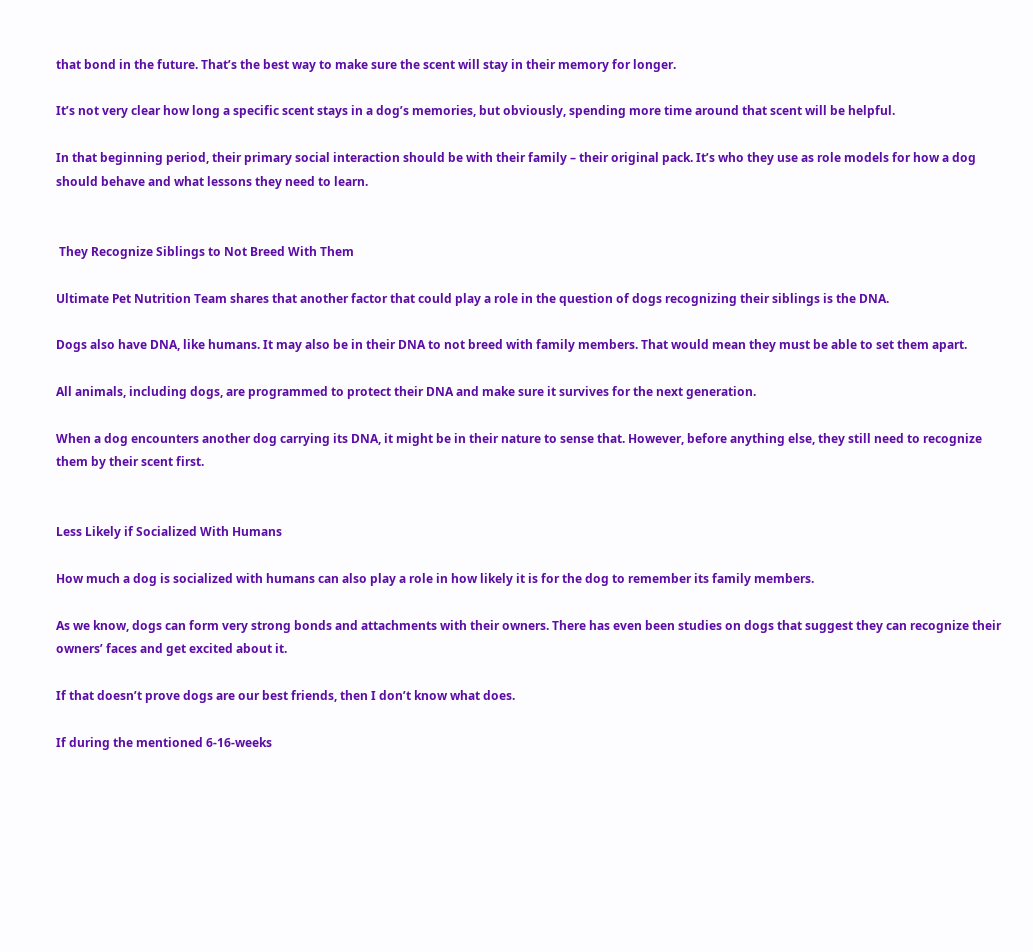that bond in the future. That’s the best way to make sure the scent will stay in their memory for longer.

It’s not very clear how long a specific scent stays in a dog’s memories, but obviously, spending more time around that scent will be helpful.

In that beginning period, their primary social interaction should be with their family – their original pack. It’s who they use as role models for how a dog should behave and what lessons they need to learn.


 They Recognize Siblings to Not Breed With Them

Ultimate Pet Nutrition Team shares that another factor that could play a role in the question of dogs recognizing their siblings is the DNA.

Dogs also have DNA, like humans. It may also be in their DNA to not breed with family members. That would mean they must be able to set them apart.

All animals, including dogs, are programmed to protect their DNA and make sure it survives for the next generation.

When a dog encounters another dog carrying its DNA, it might be in their nature to sense that. However, before anything else, they still need to recognize them by their scent first.


Less Likely if Socialized With Humans

How much a dog is socialized with humans can also play a role in how likely it is for the dog to remember its family members.

As we know, dogs can form very strong bonds and attachments with their owners. There has even been studies on dogs that suggest they can recognize their owners’ faces and get excited about it.

If that doesn’t prove dogs are our best friends, then I don’t know what does.

If during the mentioned 6-16-weeks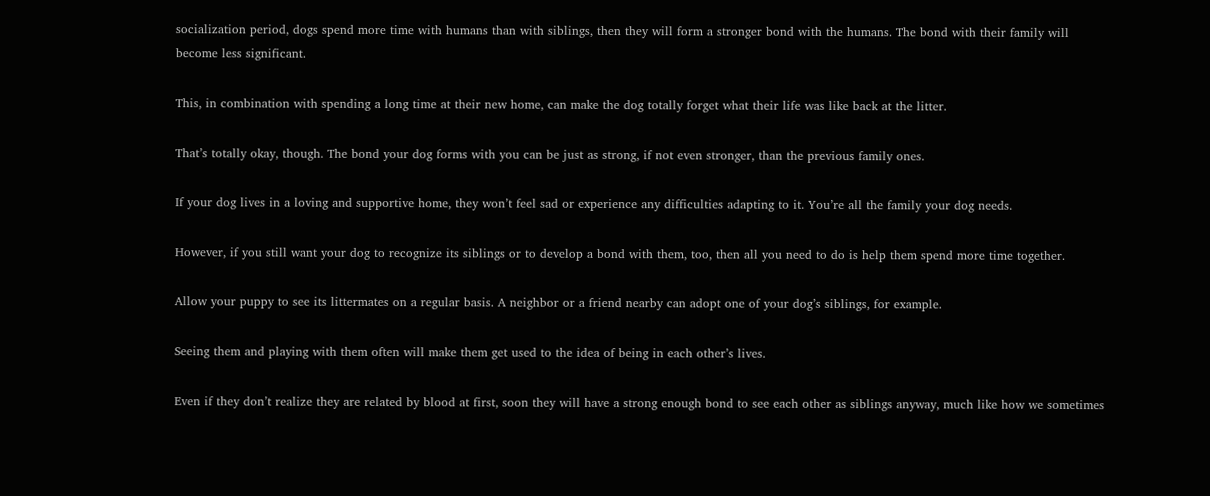socialization period, dogs spend more time with humans than with siblings, then they will form a stronger bond with the humans. The bond with their family will become less significant.

This, in combination with spending a long time at their new home, can make the dog totally forget what their life was like back at the litter.

That’s totally okay, though. The bond your dog forms with you can be just as strong, if not even stronger, than the previous family ones.

If your dog lives in a loving and supportive home, they won’t feel sad or experience any difficulties adapting to it. You’re all the family your dog needs.

However, if you still want your dog to recognize its siblings or to develop a bond with them, too, then all you need to do is help them spend more time together.

Allow your puppy to see its littermates on a regular basis. A neighbor or a friend nearby can adopt one of your dog’s siblings, for example.

Seeing them and playing with them often will make them get used to the idea of being in each other’s lives.

Even if they don’t realize they are related by blood at first, soon they will have a strong enough bond to see each other as siblings anyway, much like how we sometimes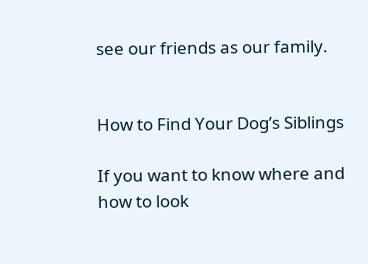see our friends as our family.


How to Find Your Dog’s Siblings

If you want to know where and how to look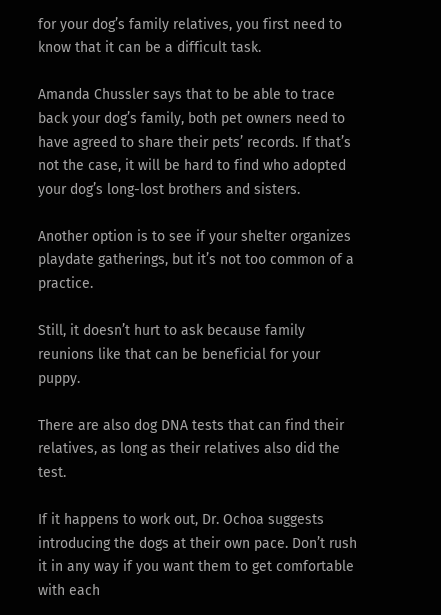for your dog’s family relatives, you first need to know that it can be a difficult task.

Amanda Chussler says that to be able to trace back your dog’s family, both pet owners need to have agreed to share their pets’ records. If that’s not the case, it will be hard to find who adopted your dog’s long-lost brothers and sisters.

Another option is to see if your shelter organizes playdate gatherings, but it’s not too common of a practice.

Still, it doesn’t hurt to ask because family reunions like that can be beneficial for your puppy.

There are also dog DNA tests that can find their relatives, as long as their relatives also did the test.

If it happens to work out, Dr. Ochoa suggests introducing the dogs at their own pace. Don’t rush it in any way if you want them to get comfortable with each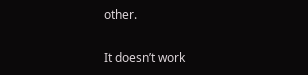other.

It doesn’t work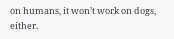on humans, it won’t work on dogs, either.